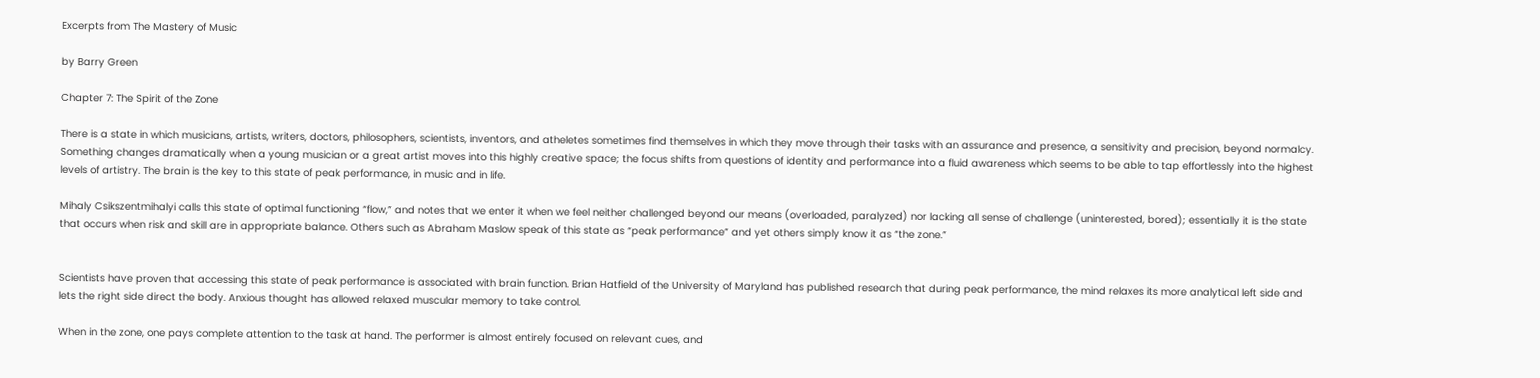Excerpts from The Mastery of Music

by Barry Green

Chapter 7: The Spirit of the Zone

There is a state in which musicians, artists, writers, doctors, philosophers, scientists, inventors, and atheletes sometimes find themselves in which they move through their tasks with an assurance and presence, a sensitivity and precision, beyond normalcy. Something changes dramatically when a young musician or a great artist moves into this highly creative space; the focus shifts from questions of identity and performance into a fluid awareness which seems to be able to tap effortlessly into the highest levels of artistry. The brain is the key to this state of peak performance, in music and in life.

Mihaly Csikszentmihalyi calls this state of optimal functioning “flow,” and notes that we enter it when we feel neither challenged beyond our means (overloaded, paralyzed) nor lacking all sense of challenge (uninterested, bored); essentially it is the state that occurs when risk and skill are in appropriate balance. Others such as Abraham Maslow speak of this state as “peak performance” and yet others simply know it as “the zone.”


Scientists have proven that accessing this state of peak performance is associated with brain function. Brian Hatfield of the University of Maryland has published research that during peak performance, the mind relaxes its more analytical left side and lets the right side direct the body. Anxious thought has allowed relaxed muscular memory to take control.

When in the zone, one pays complete attention to the task at hand. The performer is almost entirely focused on relevant cues, and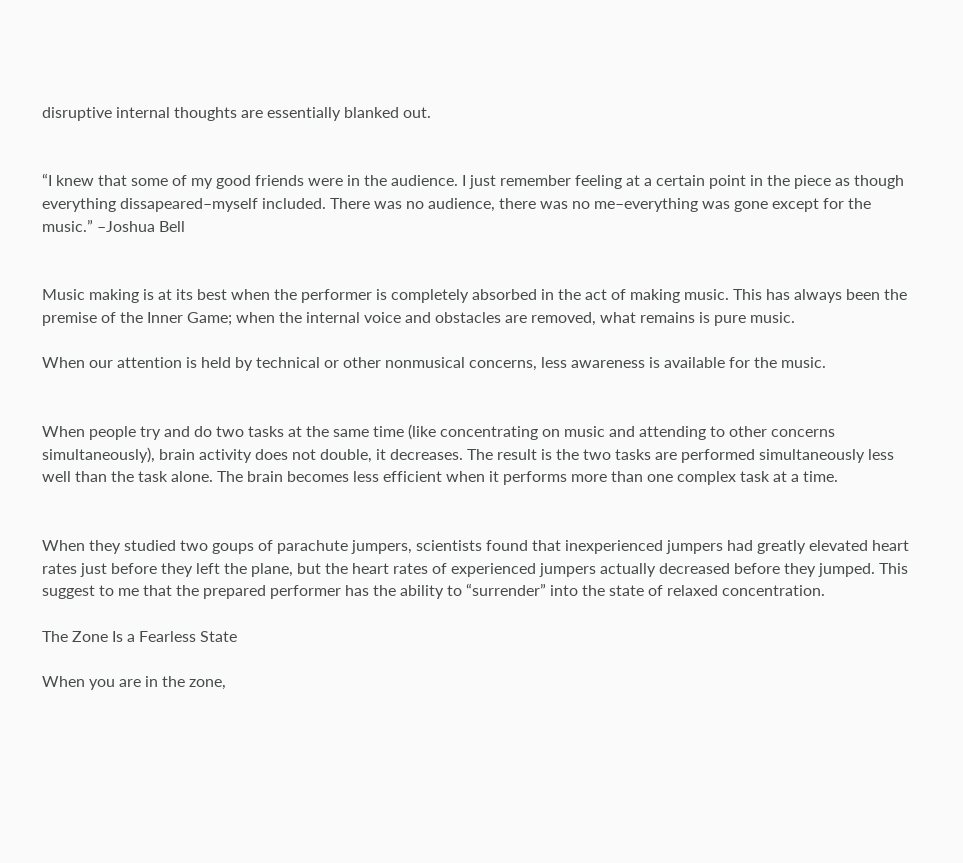disruptive internal thoughts are essentially blanked out.


“I knew that some of my good friends were in the audience. I just remember feeling at a certain point in the piece as though everything dissapeared–myself included. There was no audience, there was no me–everything was gone except for the music.” –Joshua Bell


Music making is at its best when the performer is completely absorbed in the act of making music. This has always been the premise of the Inner Game; when the internal voice and obstacles are removed, what remains is pure music.

When our attention is held by technical or other nonmusical concerns, less awareness is available for the music.


When people try and do two tasks at the same time (like concentrating on music and attending to other concerns simultaneously), brain activity does not double, it decreases. The result is the two tasks are performed simultaneously less well than the task alone. The brain becomes less efficient when it performs more than one complex task at a time.


When they studied two goups of parachute jumpers, scientists found that inexperienced jumpers had greatly elevated heart rates just before they left the plane, but the heart rates of experienced jumpers actually decreased before they jumped. This suggest to me that the prepared performer has the ability to “surrender” into the state of relaxed concentration.

The Zone Is a Fearless State

When you are in the zone,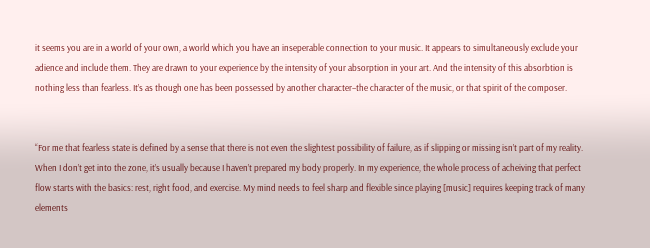it seems you are in a world of your own, a world which you have an inseperable connection to your music. It appears to simultaneously exclude your adience and include them. They are drawn to your experience by the intensity of your absorption in your art. And the intensity of this absorbtion is nothing less than fearless. It’s as though one has been possessed by another character–the character of the music, or that spirit of the composer.


“For me that fearless state is defined by a sense that there is not even the slightest possibility of failure, as if slipping or missing isn’t part of my reality. When I don’t get into the zone, it’s usually because I haven’t prepared my body properly. In my experience, the whole process of acheiving that perfect flow starts with the basics: rest, right food, and exercise. My mind needs to feel sharp and flexible since playing [music] requires keeping track of many elements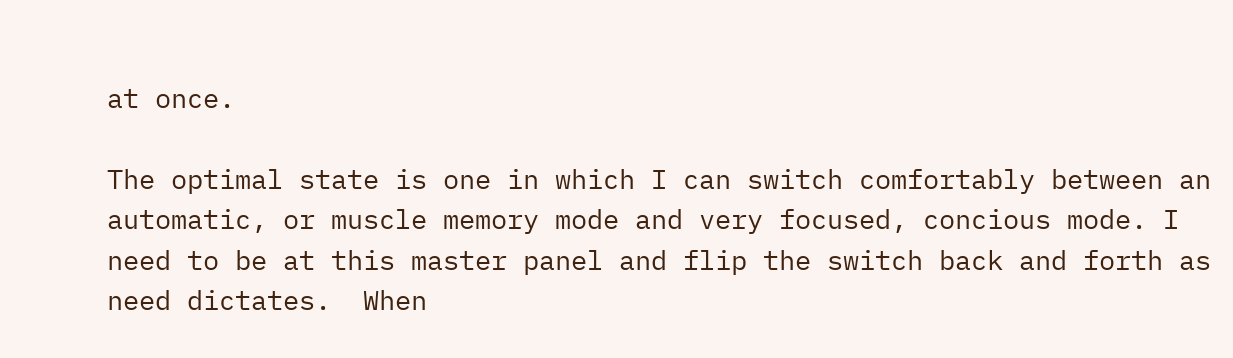at once.

The optimal state is one in which I can switch comfortably between an automatic, or muscle memory mode and very focused, concious mode. I need to be at this master panel and flip the switch back and forth as need dictates.  When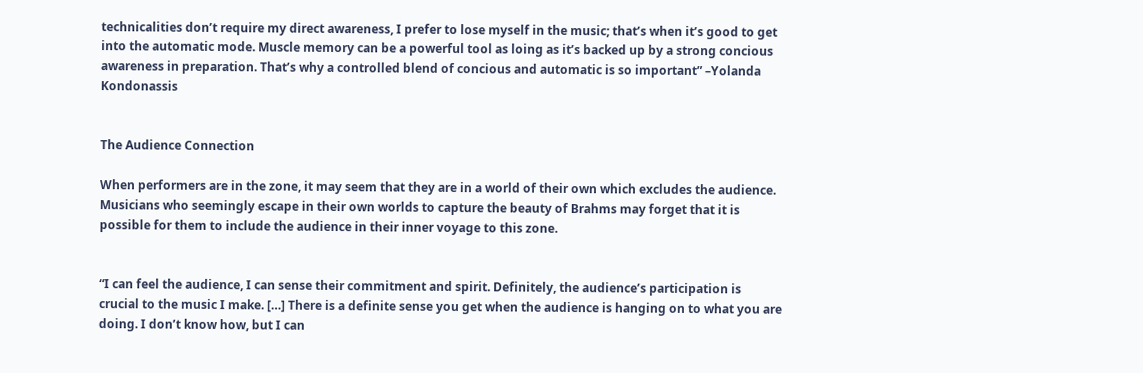technicalities don’t require my direct awareness, I prefer to lose myself in the music; that’s when it’s good to get into the automatic mode. Muscle memory can be a powerful tool as loing as it’s backed up by a strong concious awareness in preparation. That’s why a controlled blend of concious and automatic is so important” –Yolanda Kondonassis


The Audience Connection

When performers are in the zone, it may seem that they are in a world of their own which excludes the audience. Musicians who seemingly escape in their own worlds to capture the beauty of Brahms may forget that it is possible for them to include the audience in their inner voyage to this zone.


“I can feel the audience, I can sense their commitment and spirit. Definitely, the audience’s participation is crucial to the music I make. […] There is a definite sense you get when the audience is hanging on to what you are doing. I don’t know how, but I can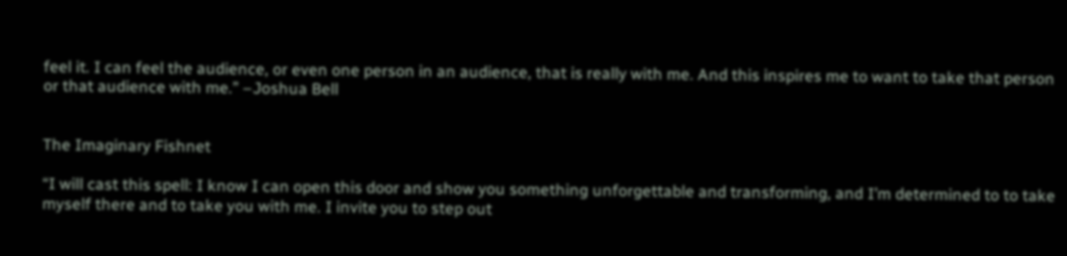feel it. I can feel the audience, or even one person in an audience, that is really with me. And this inspires me to want to take that person or that audience with me.” –Joshua Bell


The Imaginary Fishnet

“I will cast this spell: I know I can open this door and show you something unforgettable and transforming, and I’m determined to to take myself there and to take you with me. I invite you to step out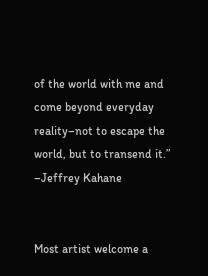of the world with me and come beyond everyday reality–not to escape the world, but to transend it.” –Jeffrey Kahane


Most artist welcome a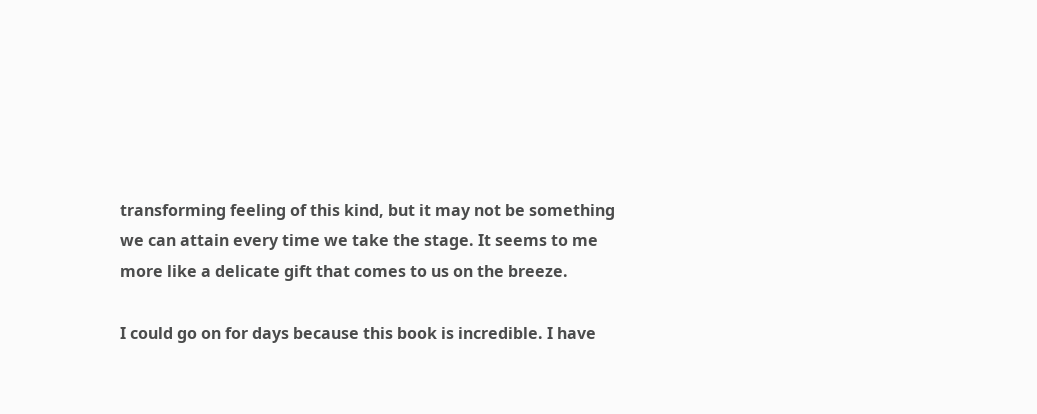transforming feeling of this kind, but it may not be something we can attain every time we take the stage. It seems to me more like a delicate gift that comes to us on the breeze.

I could go on for days because this book is incredible. I have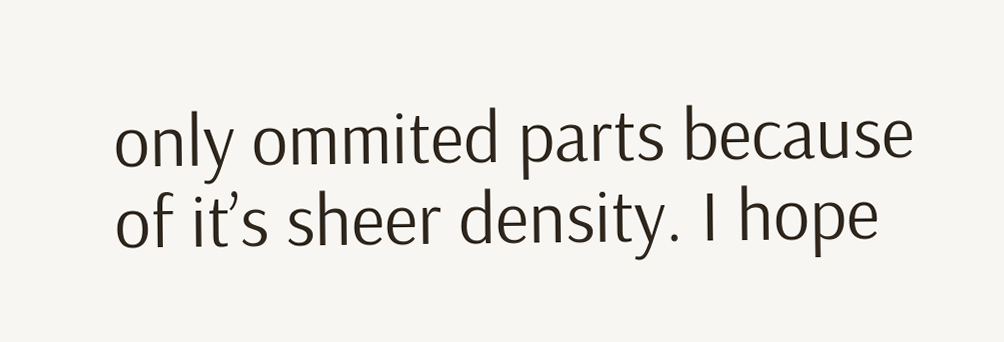only ommited parts because of it’s sheer density. I hope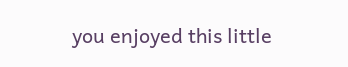you enjoyed this little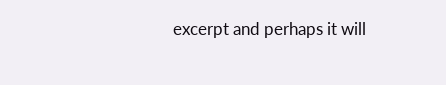excerpt and perhaps it will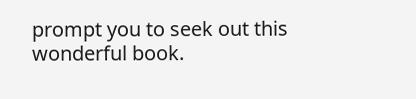prompt you to seek out this wonderful book.